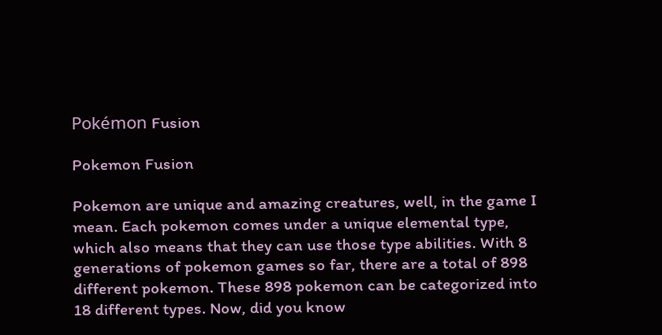Pokémon Fusion

Pokemon Fusion

Pokemon are unique and amazing creatures, well, in the game I mean. Each pokemon comes under a unique elemental type, which also means that they can use those type abilities. With 8 generations of pokemon games so far, there are a total of 898 different pokemon. These 898 pokemon can be categorized into 18 different types. Now, did you know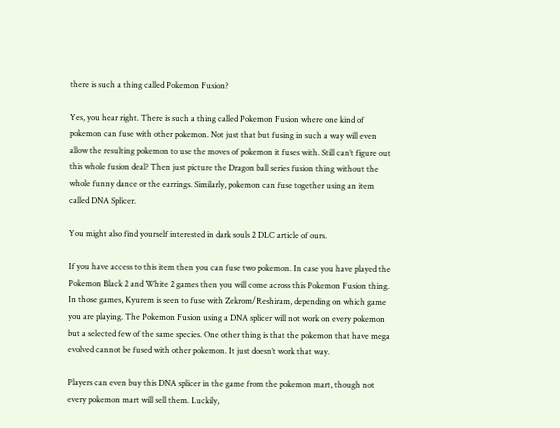there is such a thing called Pokemon Fusion?

Yes, you hear right. There is such a thing called Pokemon Fusion where one kind of pokemon can fuse with other pokemon. Not just that but fusing in such a way will even allow the resulting pokemon to use the moves of pokemon it fuses with. Still can’t figure out this whole fusion deal? Then just picture the Dragon ball series fusion thing without the whole funny dance or the earrings. Similarly, pokemon can fuse together using an item called DNA Splicer.

You might also find yourself interested in dark souls 2 DLC article of ours.

If you have access to this item then you can fuse two pokemon. In case you have played the Pokemon Black 2 and White 2 games then you will come across this Pokemon Fusion thing. In those games, Kyurem is seen to fuse with Zekrom/Reshiram, depending on which game you are playing. The Pokemon Fusion using a DNA splicer will not work on every pokemon but a selected few of the same species. One other thing is that the pokemon that have mega evolved cannot be fused with other pokemon. It just doesn’t work that way.

Players can even buy this DNA splicer in the game from the pokemon mart, though not every pokemon mart will sell them. Luckily,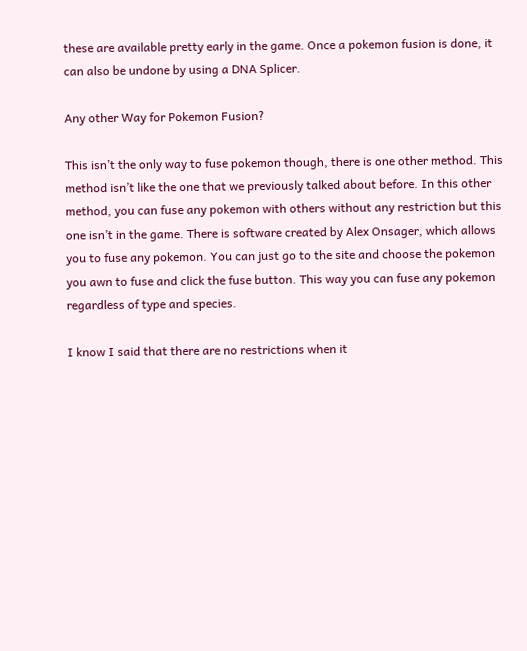these are available pretty early in the game. Once a pokemon fusion is done, it can also be undone by using a DNA Splicer.

Any other Way for Pokemon Fusion?

This isn’t the only way to fuse pokemon though, there is one other method. This method isn’t like the one that we previously talked about before. In this other method, you can fuse any pokemon with others without any restriction but this one isn’t in the game. There is software created by Alex Onsager, which allows you to fuse any pokemon. You can just go to the site and choose the pokemon you awn to fuse and click the fuse button. This way you can fuse any pokemon regardless of type and species.

I know I said that there are no restrictions when it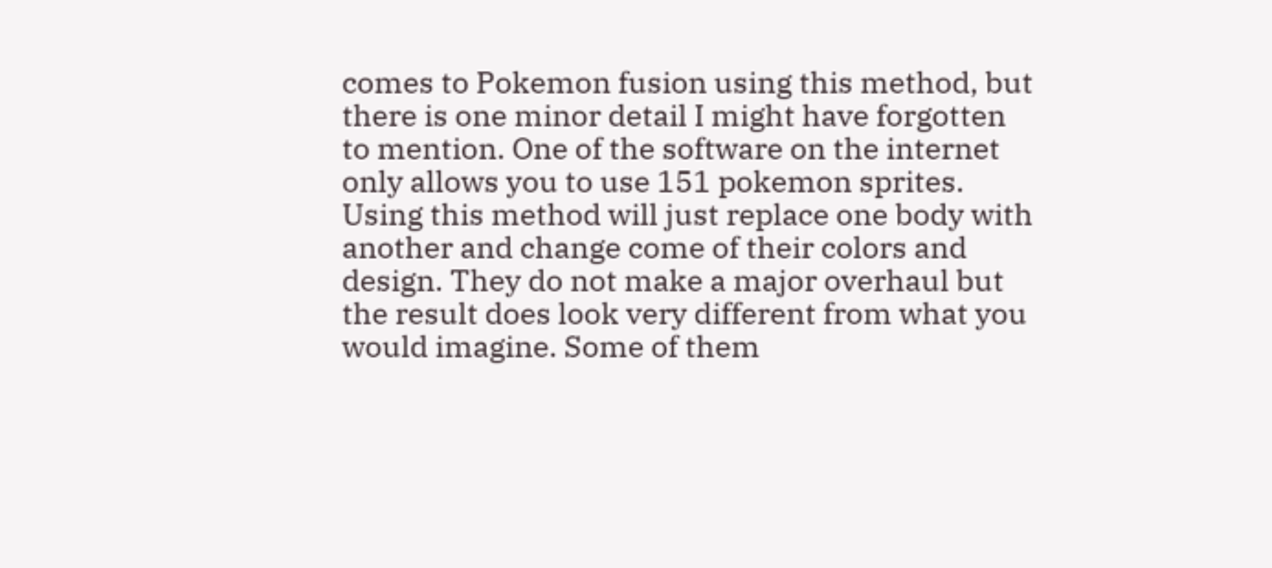comes to Pokemon fusion using this method, but there is one minor detail I might have forgotten to mention. One of the software on the internet only allows you to use 151 pokemon sprites. Using this method will just replace one body with another and change come of their colors and design. They do not make a major overhaul but the result does look very different from what you would imagine. Some of them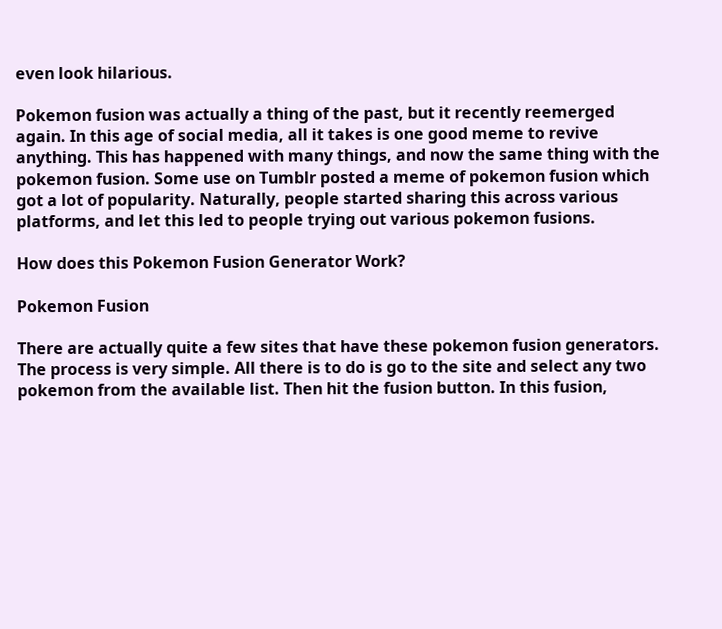even look hilarious.

Pokemon fusion was actually a thing of the past, but it recently reemerged again. In this age of social media, all it takes is one good meme to revive anything. This has happened with many things, and now the same thing with the pokemon fusion. Some use on Tumblr posted a meme of pokemon fusion which got a lot of popularity. Naturally, people started sharing this across various platforms, and let this led to people trying out various pokemon fusions.

How does this Pokemon Fusion Generator Work?

Pokemon Fusion

There are actually quite a few sites that have these pokemon fusion generators. The process is very simple. All there is to do is go to the site and select any two pokemon from the available list. Then hit the fusion button. In this fusion,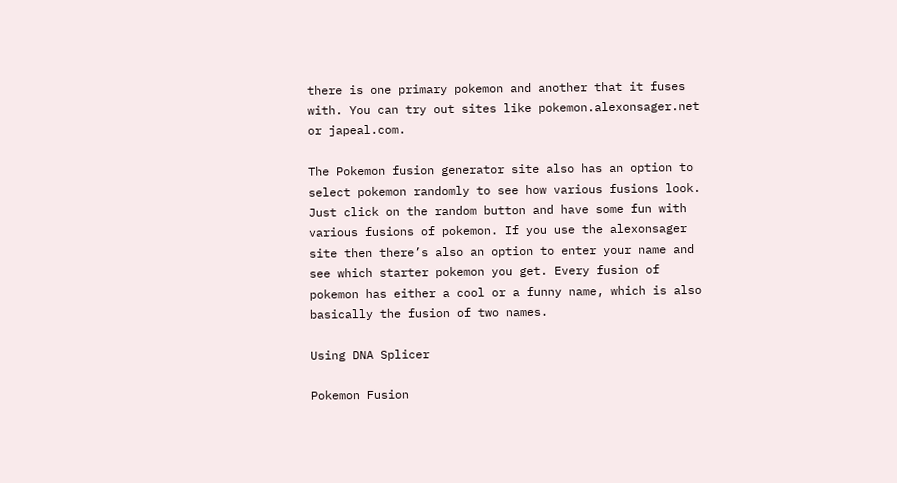there is one primary pokemon and another that it fuses with. You can try out sites like pokemon.alexonsager.net or japeal.com.

The Pokemon fusion generator site also has an option to select pokemon randomly to see how various fusions look. Just click on the random button and have some fun with various fusions of pokemon. If you use the alexonsager site then there’s also an option to enter your name and see which starter pokemon you get. Every fusion of pokemon has either a cool or a funny name, which is also basically the fusion of two names.

Using DNA Splicer

Pokemon Fusion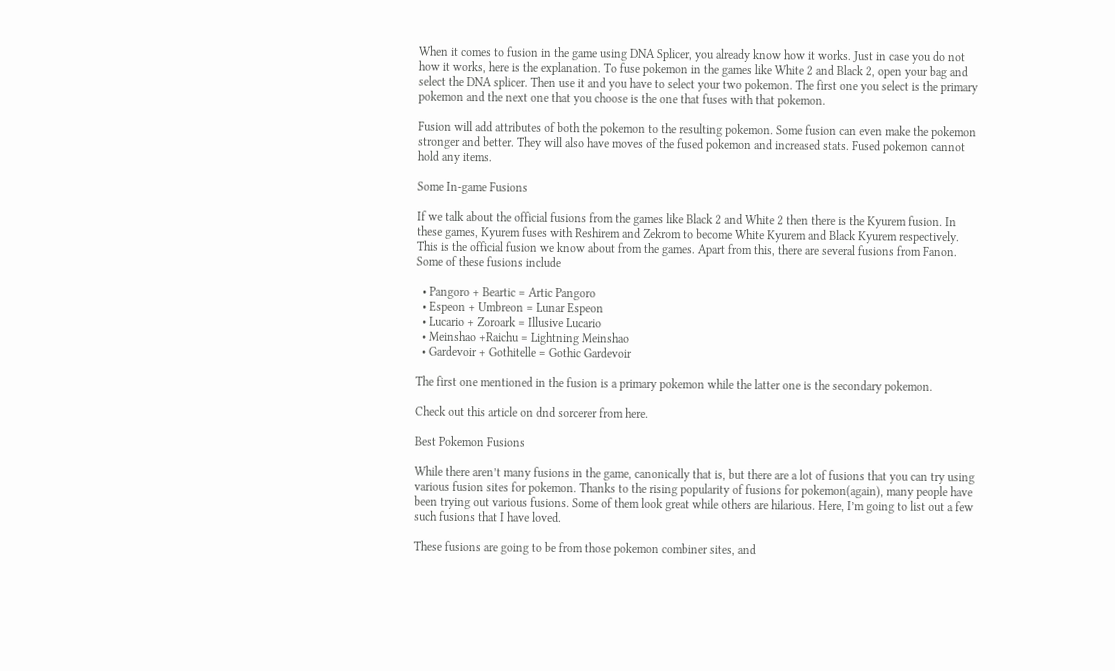When it comes to fusion in the game using DNA Splicer, you already know how it works. Just in case you do not how it works, here is the explanation. To fuse pokemon in the games like White 2 and Black 2, open your bag and select the DNA splicer. Then use it and you have to select your two pokemon. The first one you select is the primary pokemon and the next one that you choose is the one that fuses with that pokemon.

Fusion will add attributes of both the pokemon to the resulting pokemon. Some fusion can even make the pokemon stronger and better. They will also have moves of the fused pokemon and increased stats. Fused pokemon cannot hold any items.

Some In-game Fusions

If we talk about the official fusions from the games like Black 2 and White 2 then there is the Kyurem fusion. In these games, Kyurem fuses with Reshirem and Zekrom to become White Kyurem and Black Kyurem respectively. This is the official fusion we know about from the games. Apart from this, there are several fusions from Fanon. Some of these fusions include

  • Pangoro + Beartic = Artic Pangoro
  • Espeon + Umbreon = Lunar Espeon
  • Lucario + Zoroark = Illusive Lucario
  • Meinshao +Raichu = Lightning Meinshao
  • Gardevoir + Gothitelle = Gothic Gardevoir

The first one mentioned in the fusion is a primary pokemon while the latter one is the secondary pokemon.

Check out this article on dnd sorcerer from here.

Best Pokemon Fusions

While there aren’t many fusions in the game, canonically that is, but there are a lot of fusions that you can try using various fusion sites for pokemon. Thanks to the rising popularity of fusions for pokemon(again), many people have been trying out various fusions. Some of them look great while others are hilarious. Here, I’m going to list out a few such fusions that I have loved.

These fusions are going to be from those pokemon combiner sites, and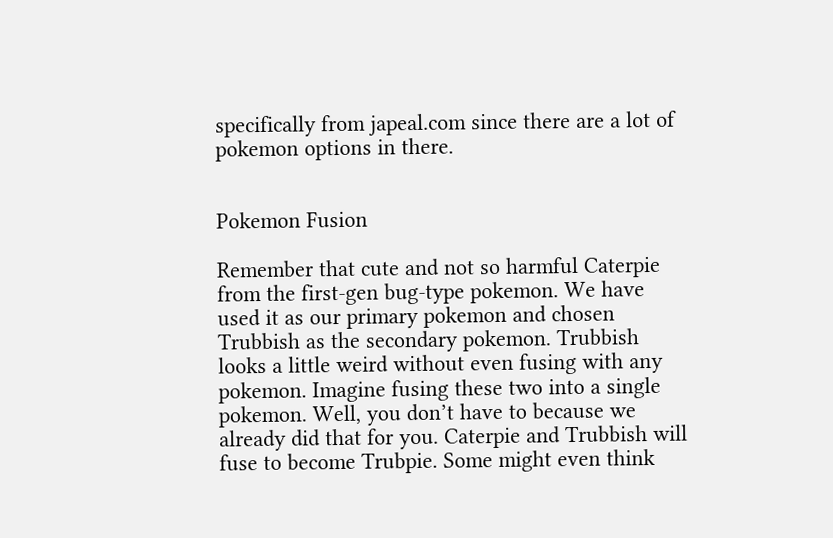specifically from japeal.com since there are a lot of pokemon options in there.


Pokemon Fusion

Remember that cute and not so harmful Caterpie from the first-gen bug-type pokemon. We have used it as our primary pokemon and chosen Trubbish as the secondary pokemon. Trubbish looks a little weird without even fusing with any pokemon. Imagine fusing these two into a single pokemon. Well, you don’t have to because we already did that for you. Caterpie and Trubbish will fuse to become Trubpie. Some might even think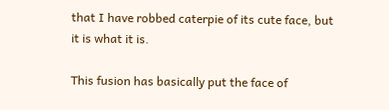that I have robbed caterpie of its cute face, but it is what it is.

This fusion has basically put the face of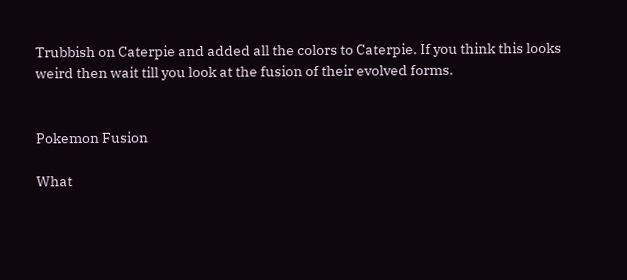Trubbish on Caterpie and added all the colors to Caterpie. If you think this looks weird then wait till you look at the fusion of their evolved forms.


Pokemon Fusion

What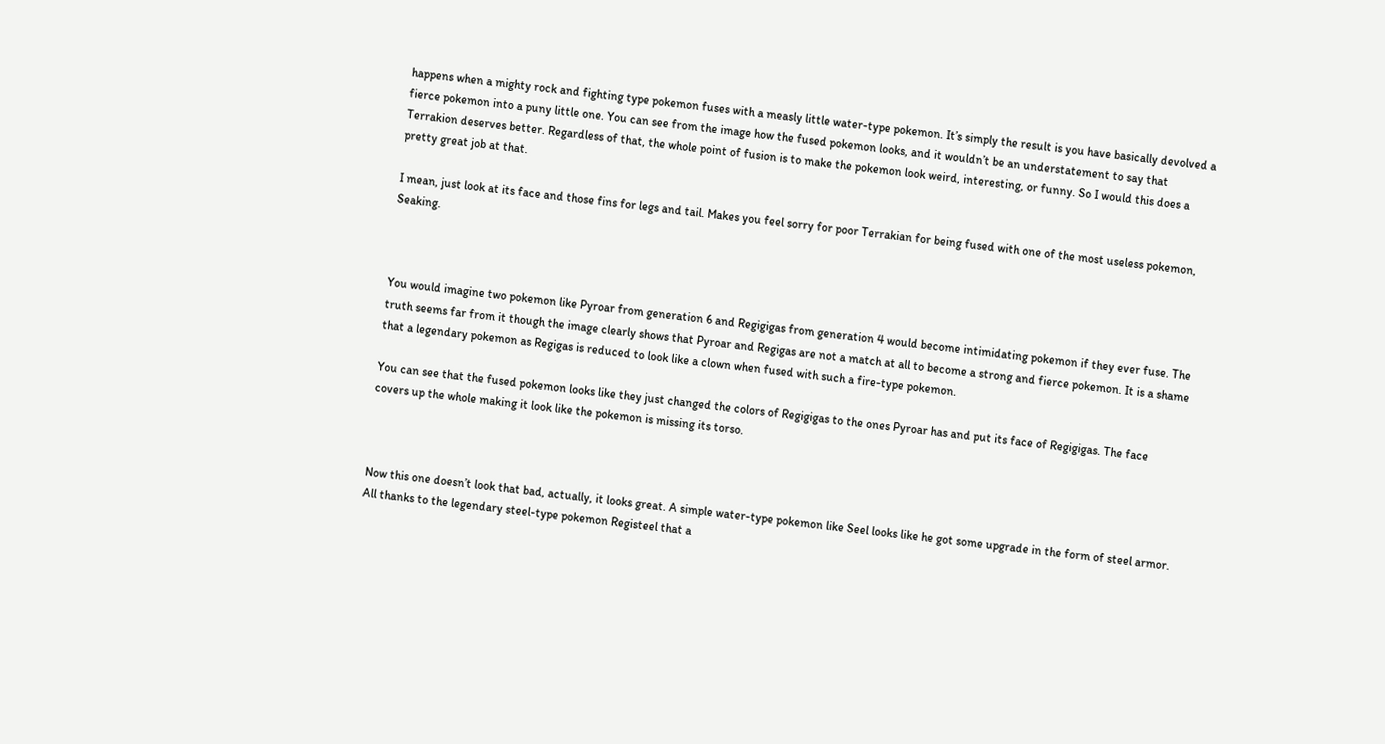happens when a mighty rock and fighting type pokemon fuses with a measly little water-type pokemon. It’s simply the result is you have basically devolved a fierce pokemon into a puny little one. You can see from the image how the fused pokemon looks, and it wouldn’t be an understatement to say that Terrakion deserves better. Regardless of that, the whole point of fusion is to make the pokemon look weird, interesting, or funny. So I would this does a pretty great job at that.

I mean, just look at its face and those fins for legs and tail. Makes you feel sorry for poor Terrakian for being fused with one of the most useless pokemon, Seaking.



You would imagine two pokemon like Pyroar from generation 6 and Regigigas from generation 4 would become intimidating pokemon if they ever fuse. The truth seems far from it though the image clearly shows that Pyroar and Regigas are not a match at all to become a strong and fierce pokemon. It is a shame that a legendary pokemon as Regigas is reduced to look like a clown when fused with such a fire-type pokemon.

You can see that the fused pokemon looks like they just changed the colors of Regigigas to the ones Pyroar has and put its face of Regigigas. The face covers up the whole making it look like the pokemon is missing its torso.



Now this one doesn’t look that bad, actually, it looks great. A simple water-type pokemon like Seel looks like he got some upgrade in the form of steel armor. All thanks to the legendary steel-type pokemon Registeel that a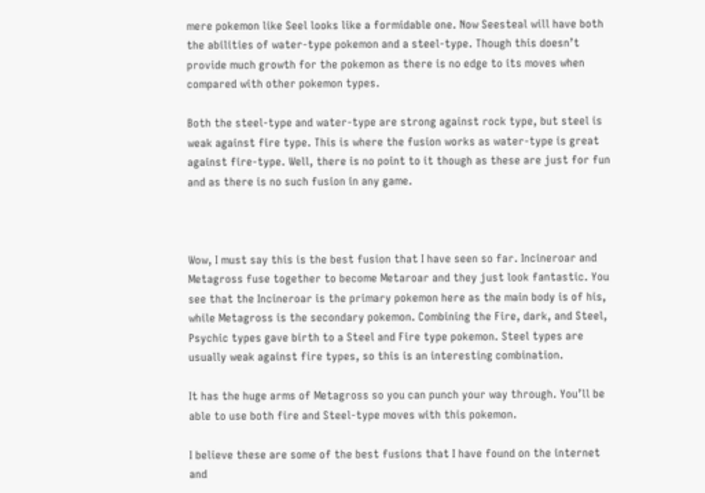mere pokemon like Seel looks like a formidable one. Now Seesteal will have both the abilities of water-type pokemon and a steel-type. Though this doesn’t provide much growth for the pokemon as there is no edge to its moves when compared with other pokemon types.

Both the steel-type and water-type are strong against rock type, but steel is weak against fire type. This is where the fusion works as water-type is great against fire-type. Well, there is no point to it though as these are just for fun and as there is no such fusion in any game.



Wow, I must say this is the best fusion that I have seen so far. Incineroar and Metagross fuse together to become Metaroar and they just look fantastic. You see that the Incineroar is the primary pokemon here as the main body is of his, while Metagross is the secondary pokemon. Combining the Fire, dark, and Steel, Psychic types gave birth to a Steel and Fire type pokemon. Steel types are usually weak against fire types, so this is an interesting combination.

It has the huge arms of Metagross so you can punch your way through. You’ll be able to use both fire and Steel-type moves with this pokemon.

I believe these are some of the best fusions that I have found on the internet and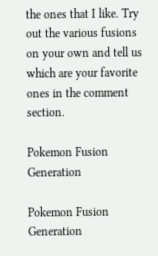the ones that I like. Try out the various fusions on your own and tell us which are your favorite ones in the comment section.

Pokemon Fusion Generation

Pokemon Fusion Generation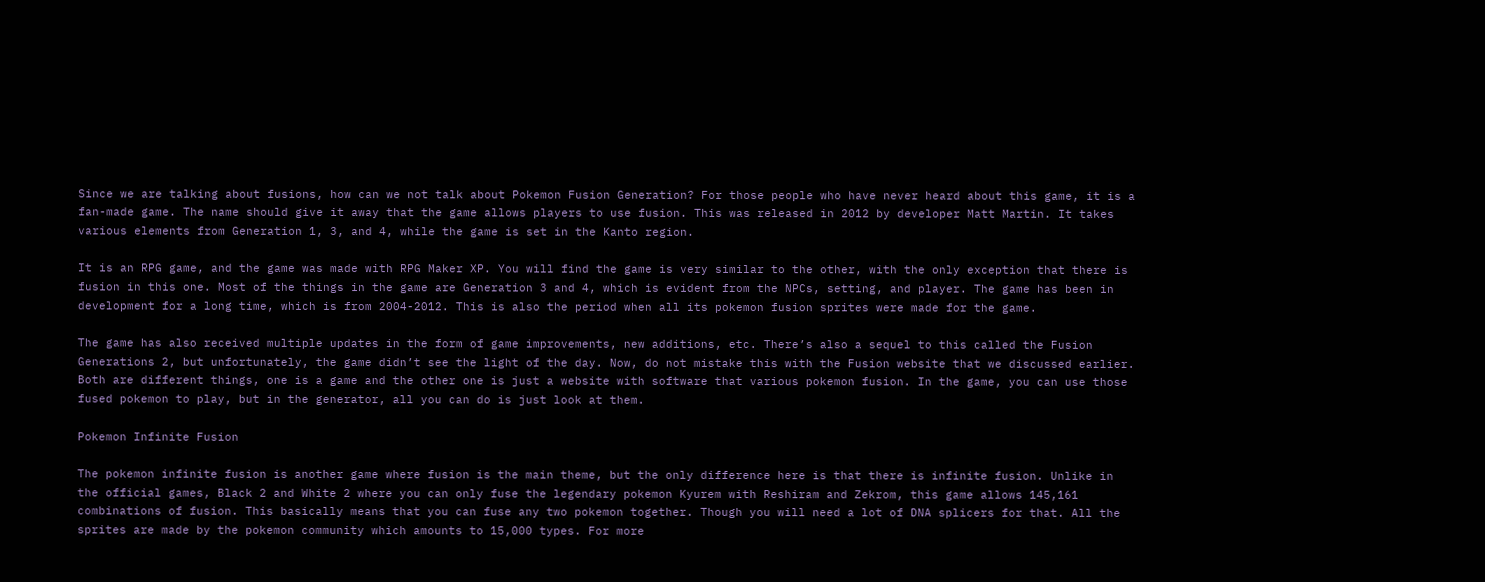Since we are talking about fusions, how can we not talk about Pokemon Fusion Generation? For those people who have never heard about this game, it is a fan-made game. The name should give it away that the game allows players to use fusion. This was released in 2012 by developer Matt Martin. It takes various elements from Generation 1, 3, and 4, while the game is set in the Kanto region.

It is an RPG game, and the game was made with RPG Maker XP. You will find the game is very similar to the other, with the only exception that there is fusion in this one. Most of the things in the game are Generation 3 and 4, which is evident from the NPCs, setting, and player. The game has been in development for a long time, which is from 2004-2012. This is also the period when all its pokemon fusion sprites were made for the game.

The game has also received multiple updates in the form of game improvements, new additions, etc. There’s also a sequel to this called the Fusion Generations 2, but unfortunately, the game didn’t see the light of the day. Now, do not mistake this with the Fusion website that we discussed earlier. Both are different things, one is a game and the other one is just a website with software that various pokemon fusion. In the game, you can use those fused pokemon to play, but in the generator, all you can do is just look at them.

Pokemon Infinite Fusion

The pokemon infinite fusion is another game where fusion is the main theme, but the only difference here is that there is infinite fusion. Unlike in the official games, Black 2 and White 2 where you can only fuse the legendary pokemon Kyurem with Reshiram and Zekrom, this game allows 145,161 combinations of fusion. This basically means that you can fuse any two pokemon together. Though you will need a lot of DNA splicers for that. All the sprites are made by the pokemon community which amounts to 15,000 types. For more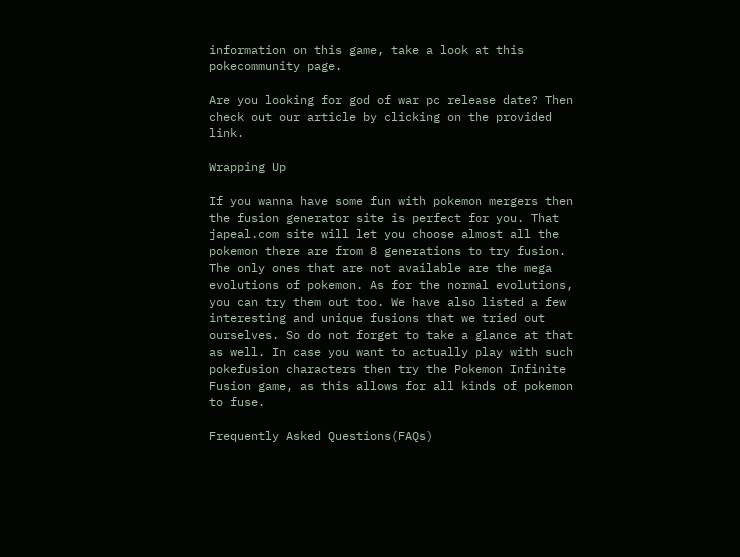information on this game, take a look at this pokecommunity page.

Are you looking for god of war pc release date? Then check out our article by clicking on the provided link.

Wrapping Up

If you wanna have some fun with pokemon mergers then the fusion generator site is perfect for you. That japeal.com site will let you choose almost all the pokemon there are from 8 generations to try fusion. The only ones that are not available are the mega evolutions of pokemon. As for the normal evolutions, you can try them out too. We have also listed a few interesting and unique fusions that we tried out ourselves. So do not forget to take a glance at that as well. In case you want to actually play with such pokefusion characters then try the Pokemon Infinite Fusion game, as this allows for all kinds of pokemon to fuse.

Frequently Asked Questions(FAQs)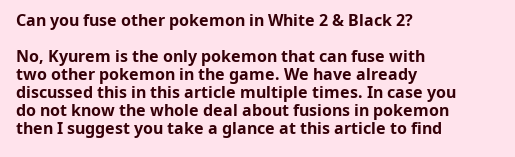Can you fuse other pokemon in White 2 & Black 2?

No, Kyurem is the only pokemon that can fuse with two other pokemon in the game. We have already discussed this in this article multiple times. In case you do not know the whole deal about fusions in pokemon then I suggest you take a glance at this article to find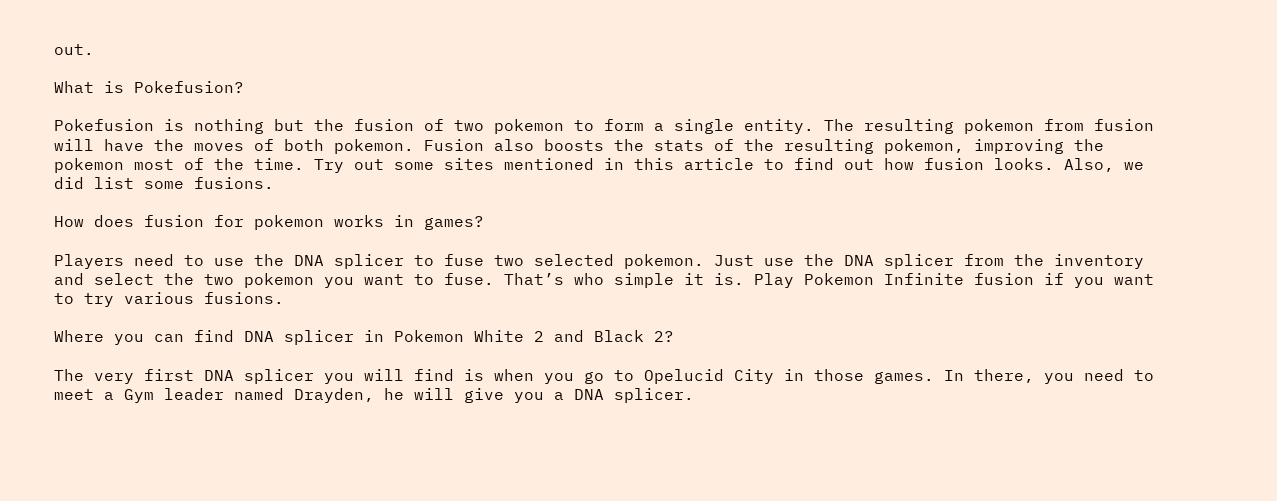out.

What is Pokefusion?

Pokefusion is nothing but the fusion of two pokemon to form a single entity. The resulting pokemon from fusion will have the moves of both pokemon. Fusion also boosts the stats of the resulting pokemon, improving the pokemon most of the time. Try out some sites mentioned in this article to find out how fusion looks. Also, we did list some fusions.

How does fusion for pokemon works in games?

Players need to use the DNA splicer to fuse two selected pokemon. Just use the DNA splicer from the inventory and select the two pokemon you want to fuse. That’s who simple it is. Play Pokemon Infinite fusion if you want to try various fusions.

Where you can find DNA splicer in Pokemon White 2 and Black 2?

The very first DNA splicer you will find is when you go to Opelucid City in those games. In there, you need to meet a Gym leader named Drayden, he will give you a DNA splicer.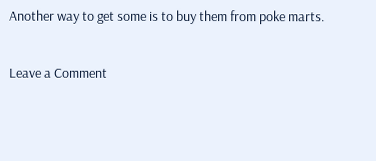Another way to get some is to buy them from poke marts.

Leave a Comment